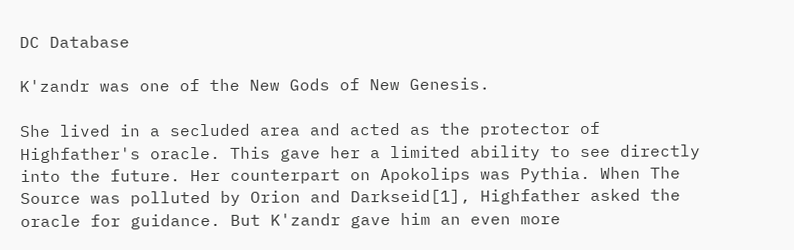DC Database

K'zandr was one of the New Gods of New Genesis.

She lived in a secluded area and acted as the protector of Highfather's oracle. This gave her a limited ability to see directly into the future. Her counterpart on Apokolips was Pythia. When The Source was polluted by Orion and Darkseid[1], Highfather asked the oracle for guidance. But K'zandr gave him an even more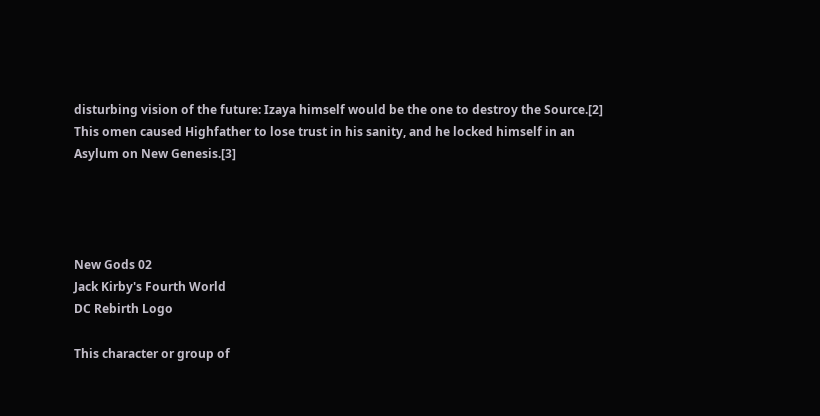disturbing vision of the future: Izaya himself would be the one to destroy the Source.[2] This omen caused Highfather to lose trust in his sanity, and he locked himself in an Asylum on New Genesis.[3]




New Gods 02
Jack Kirby's Fourth World
DC Rebirth Logo

This character or group of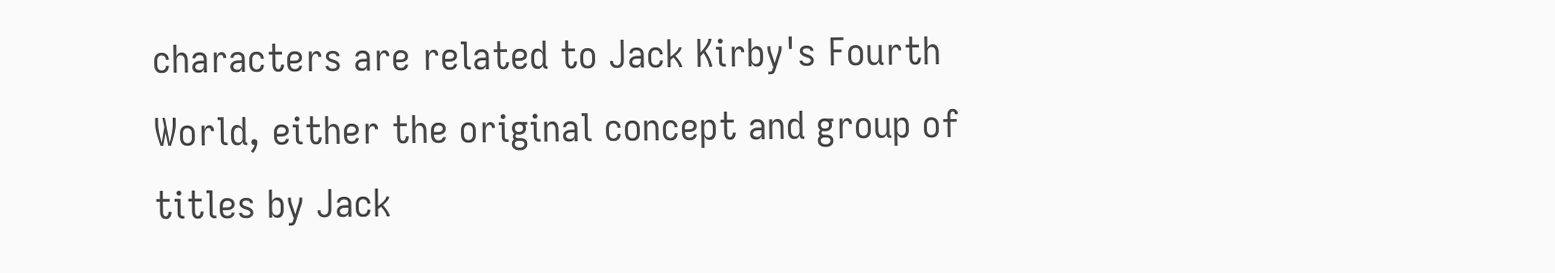characters are related to Jack Kirby's Fourth World, either the original concept and group of titles by Jack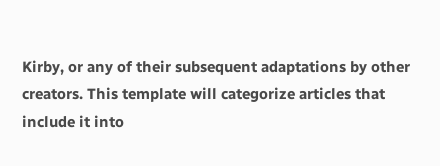Kirby, or any of their subsequent adaptations by other creators. This template will categorize articles that include it into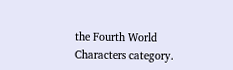the Fourth World Characters category.